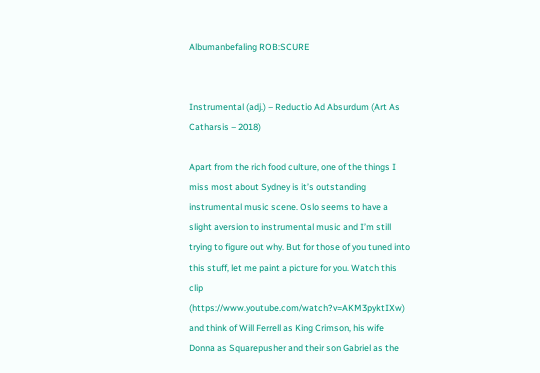Albumanbefaling ROB:SCURE


Instrumental (adj.) – Reductio Ad Absurdum (Art As Catharsis – 2018)

Apart from the rich food culture, one of the things I miss most about Sydney is it’s outstanding instrumental music scene. Oslo seems to have a slight aversion to instrumental music and I’m still trying to figure out why. But for those of you tuned into this stuff, let me paint a picture for you. Watch this clip (https://www.youtube.com/watch?v=AKM3pyktIXw) and think of Will Ferrell as King Crimson, his wife Donna as Squarepusher and their son Gabriel as the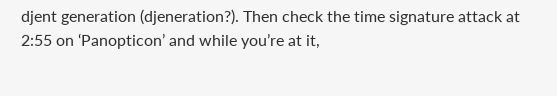djent generation (djeneration?). Then check the time signature attack at 2:55 on ‘Panopticon’ and while you’re at it,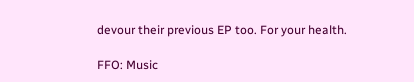devour their previous EP too. For your health.

FFO: Music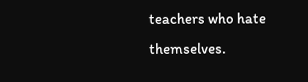teachers who hate themselves.